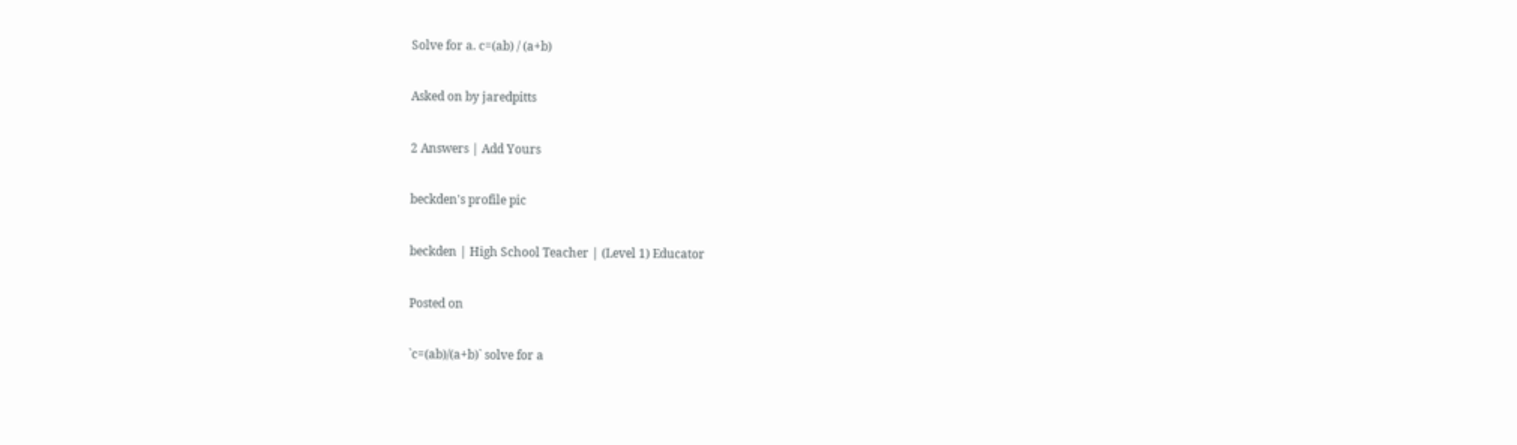Solve for a. c=(ab) / (a+b)

Asked on by jaredpitts

2 Answers | Add Yours

beckden's profile pic

beckden | High School Teacher | (Level 1) Educator

Posted on

`c=(ab)/(a+b)` solve for a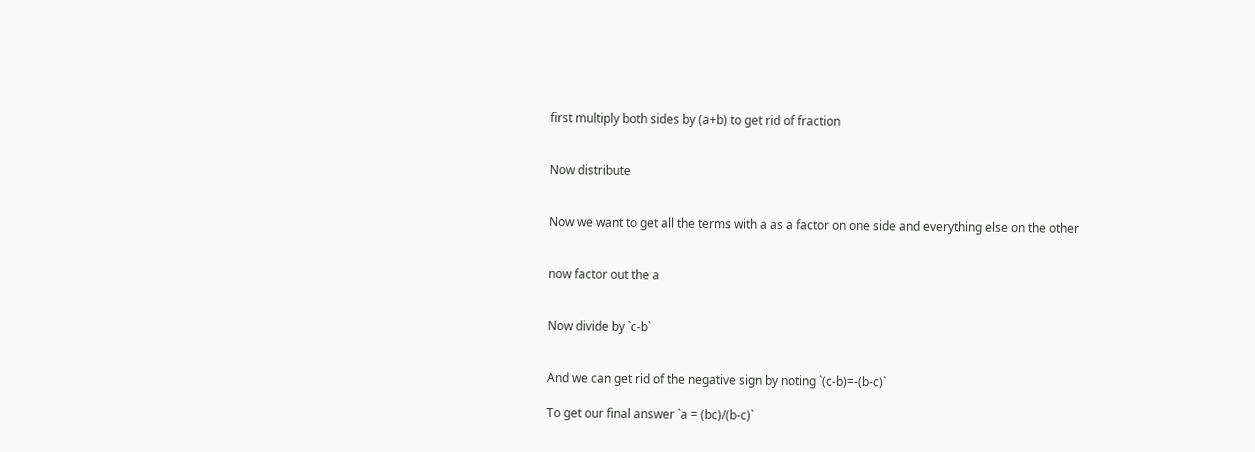first multiply both sides by (a+b) to get rid of fraction


Now distribute


Now we want to get all the terms with a as a factor on one side and everything else on the other


now factor out the a


Now divide by `c-b`


And we can get rid of the negative sign by noting `(c-b)=-(b-c)`

To get our final answer `a = (bc)/(b-c)`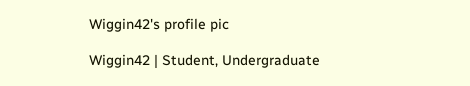Wiggin42's profile pic

Wiggin42 | Student, Undergraduate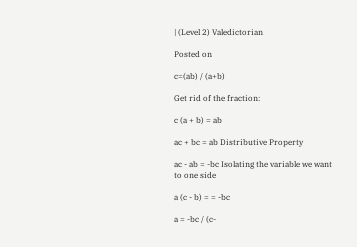| (Level 2) Valedictorian

Posted on

c=(ab) / (a+b)

Get rid of the fraction:

c (a + b) = ab

ac + bc = ab Distributive Property

ac - ab = -bc Isolating the variable we want to one side

a (c - b) = = -bc

a = -bc / (c-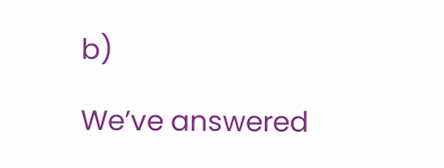b)

We’ve answered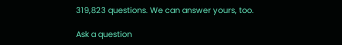319,823 questions. We can answer yours, too.

Ask a question